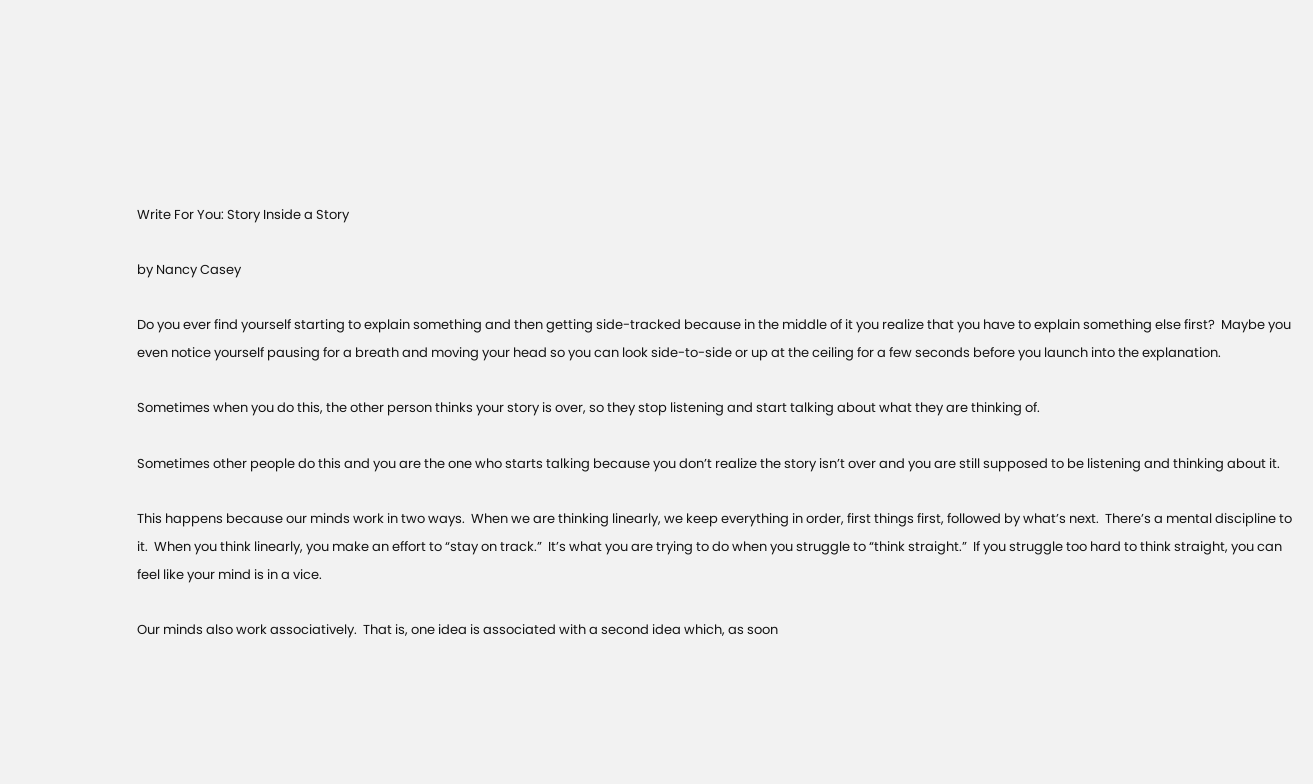Write For You: Story Inside a Story

by Nancy Casey

Do you ever find yourself starting to explain something and then getting side-tracked because in the middle of it you realize that you have to explain something else first?  Maybe you even notice yourself pausing for a breath and moving your head so you can look side-to-side or up at the ceiling for a few seconds before you launch into the explanation.

Sometimes when you do this, the other person thinks your story is over, so they stop listening and start talking about what they are thinking of.

Sometimes other people do this and you are the one who starts talking because you don’t realize the story isn’t over and you are still supposed to be listening and thinking about it.

This happens because our minds work in two ways.  When we are thinking linearly, we keep everything in order, first things first, followed by what’s next.  There’s a mental discipline to it.  When you think linearly, you make an effort to “stay on track.”  It’s what you are trying to do when you struggle to “think straight.”  If you struggle too hard to think straight, you can feel like your mind is in a vice.

Our minds also work associatively.  That is, one idea is associated with a second idea which, as soon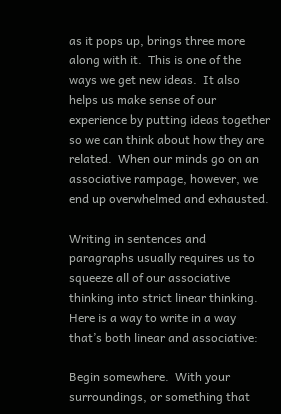as it pops up, brings three more along with it.  This is one of the ways we get new ideas.  It also helps us make sense of our experience by putting ideas together so we can think about how they are related.  When our minds go on an associative rampage, however, we end up overwhelmed and exhausted.

Writing in sentences and paragraphs usually requires us to squeeze all of our associative thinking into strict linear thinking.  Here is a way to write in a way that’s both linear and associative:

Begin somewhere.  With your surroundings, or something that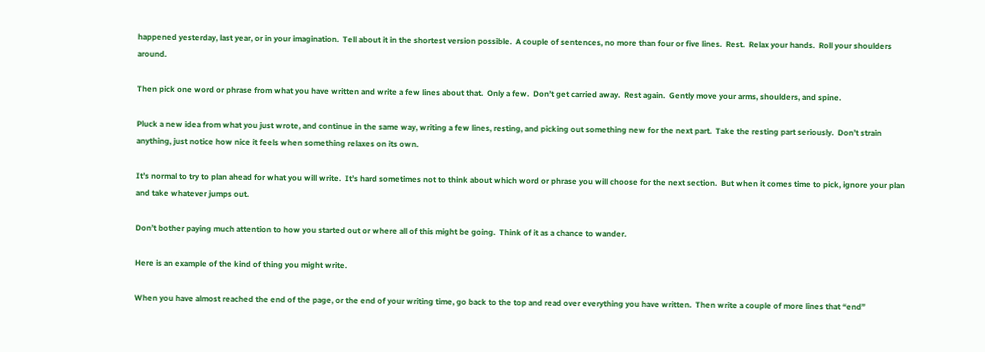happened yesterday, last year, or in your imagination.  Tell about it in the shortest version possible.  A couple of sentences, no more than four or five lines.  Rest.  Relax your hands.  Roll your shoulders around.

Then pick one word or phrase from what you have written and write a few lines about that.  Only a few.  Don’t get carried away.  Rest again.  Gently move your arms, shoulders, and spine.

Pluck a new idea from what you just wrote, and continue in the same way, writing a few lines, resting, and picking out something new for the next part.  Take the resting part seriously.  Don’t strain anything, just notice how nice it feels when something relaxes on its own.

It’s normal to try to plan ahead for what you will write.  It’s hard sometimes not to think about which word or phrase you will choose for the next section.  But when it comes time to pick, ignore your plan and take whatever jumps out.

Don’t bother paying much attention to how you started out or where all of this might be going.  Think of it as a chance to wander.

Here is an example of the kind of thing you might write.

When you have almost reached the end of the page, or the end of your writing time, go back to the top and read over everything you have written.  Then write a couple of more lines that “end”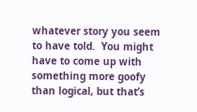whatever story you seem to have told.  You might have to come up with something more goofy than logical, but that’s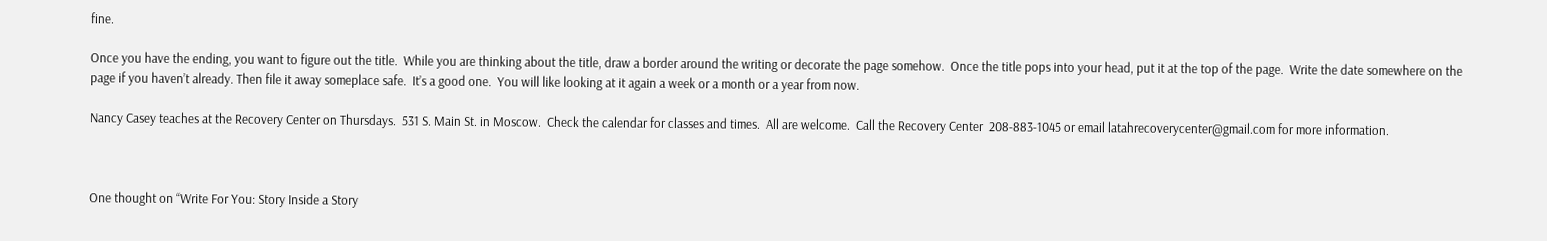fine.

Once you have the ending, you want to figure out the title.  While you are thinking about the title, draw a border around the writing or decorate the page somehow.  Once the title pops into your head, put it at the top of the page.  Write the date somewhere on the page if you haven’t already. Then file it away someplace safe.  It’s a good one.  You will like looking at it again a week or a month or a year from now.

Nancy Casey teaches at the Recovery Center on Thursdays.  531 S. Main St. in Moscow.  Check the calendar for classes and times.  All are welcome.  Call the Recovery Center  208-883-1045 or email latahrecoverycenter@gmail.com for more information.



One thought on “Write For You: Story Inside a Story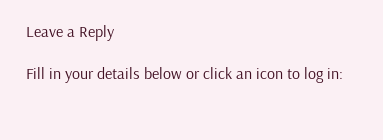Leave a Reply

Fill in your details below or click an icon to log in: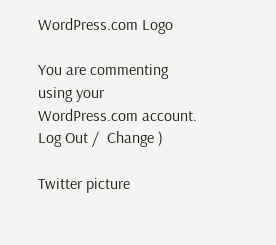WordPress.com Logo

You are commenting using your WordPress.com account. Log Out /  Change )

Twitter picture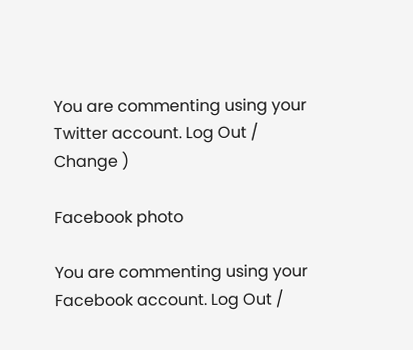You are commenting using your Twitter account. Log Out /  Change )

Facebook photo

You are commenting using your Facebook account. Log Out /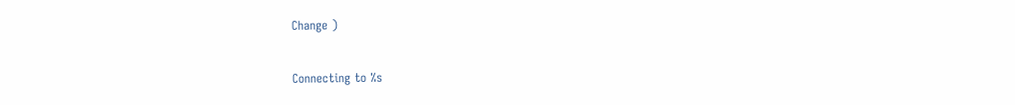Change )

Connecting to %s